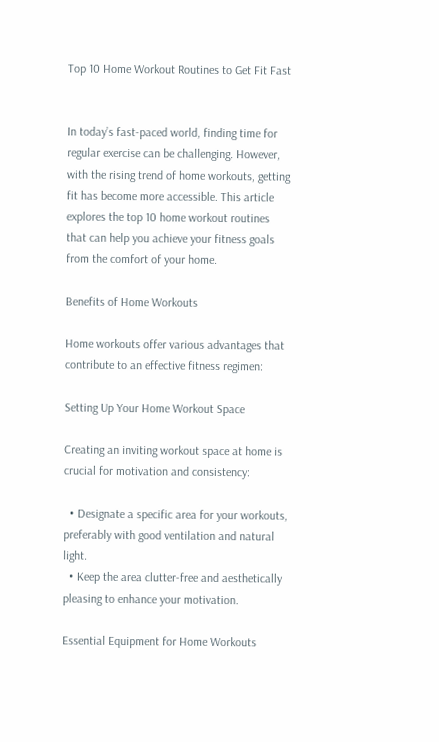Top 10 Home Workout Routines to Get Fit Fast


In today’s fast-paced world, finding time for regular exercise can be challenging. However, with the rising trend of home workouts, getting fit has become more accessible. This article explores the top 10 home workout routines that can help you achieve your fitness goals from the comfort of your home.

Benefits of Home Workouts

Home workouts offer various advantages that contribute to an effective fitness regimen:

Setting Up Your Home Workout Space

Creating an inviting workout space at home is crucial for motivation and consistency:

  • Designate a specific area for your workouts, preferably with good ventilation and natural light.
  • Keep the area clutter-free and aesthetically pleasing to enhance your motivation.

Essential Equipment for Home Workouts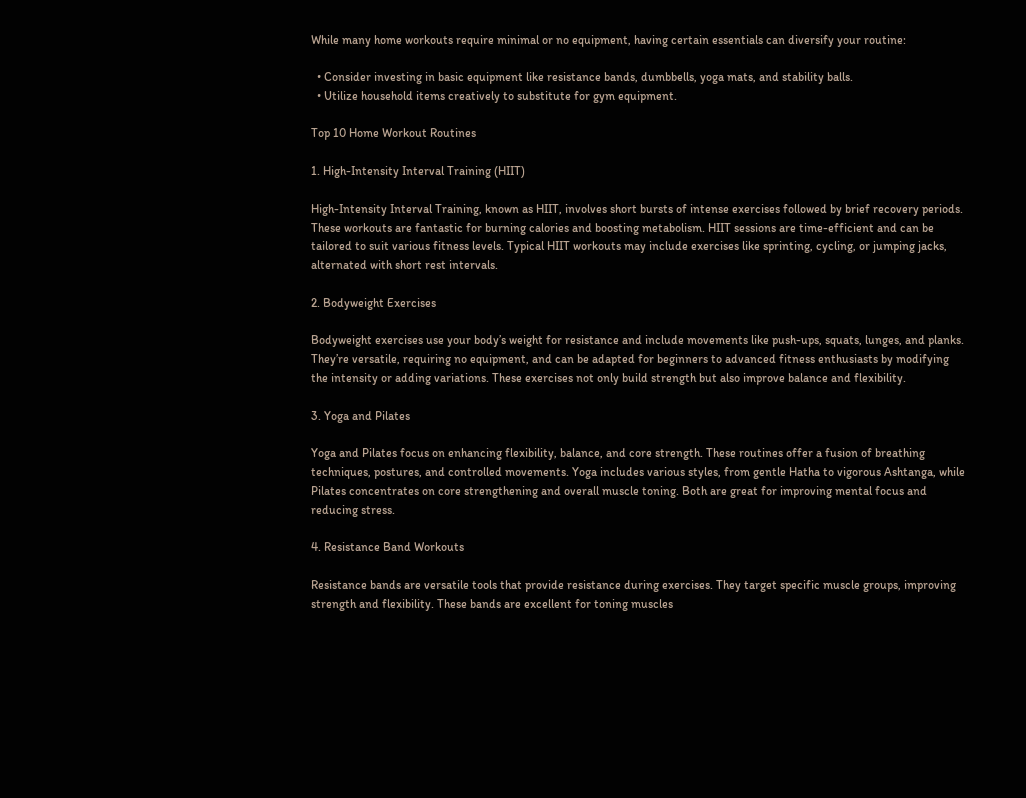While many home workouts require minimal or no equipment, having certain essentials can diversify your routine:

  • Consider investing in basic equipment like resistance bands, dumbbells, yoga mats, and stability balls.
  • Utilize household items creatively to substitute for gym equipment.

Top 10 Home Workout Routines

1. High-Intensity Interval Training (HIIT)

High-Intensity Interval Training, known as HIIT, involves short bursts of intense exercises followed by brief recovery periods. These workouts are fantastic for burning calories and boosting metabolism. HIIT sessions are time-efficient and can be tailored to suit various fitness levels. Typical HIIT workouts may include exercises like sprinting, cycling, or jumping jacks, alternated with short rest intervals.

2. Bodyweight Exercises

Bodyweight exercises use your body’s weight for resistance and include movements like push-ups, squats, lunges, and planks. They’re versatile, requiring no equipment, and can be adapted for beginners to advanced fitness enthusiasts by modifying the intensity or adding variations. These exercises not only build strength but also improve balance and flexibility.

3. Yoga and Pilates

Yoga and Pilates focus on enhancing flexibility, balance, and core strength. These routines offer a fusion of breathing techniques, postures, and controlled movements. Yoga includes various styles, from gentle Hatha to vigorous Ashtanga, while Pilates concentrates on core strengthening and overall muscle toning. Both are great for improving mental focus and reducing stress.

4. Resistance Band Workouts

Resistance bands are versatile tools that provide resistance during exercises. They target specific muscle groups, improving strength and flexibility. These bands are excellent for toning muscles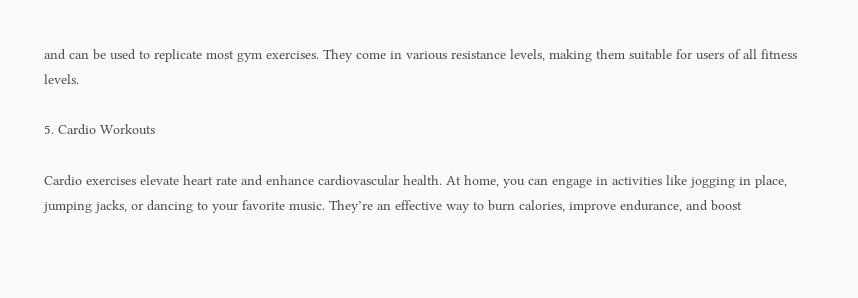and can be used to replicate most gym exercises. They come in various resistance levels, making them suitable for users of all fitness levels.

5. Cardio Workouts

Cardio exercises elevate heart rate and enhance cardiovascular health. At home, you can engage in activities like jogging in place, jumping jacks, or dancing to your favorite music. They’re an effective way to burn calories, improve endurance, and boost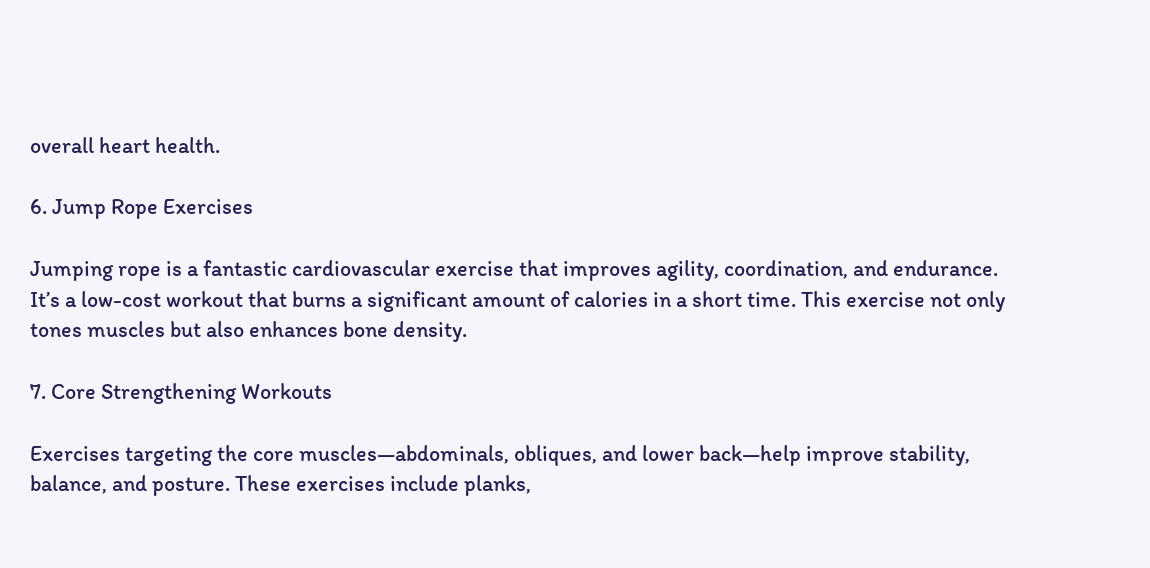overall heart health.

6. Jump Rope Exercises

Jumping rope is a fantastic cardiovascular exercise that improves agility, coordination, and endurance. It’s a low-cost workout that burns a significant amount of calories in a short time. This exercise not only tones muscles but also enhances bone density.

7. Core Strengthening Workouts

Exercises targeting the core muscles—abdominals, obliques, and lower back—help improve stability, balance, and posture. These exercises include planks,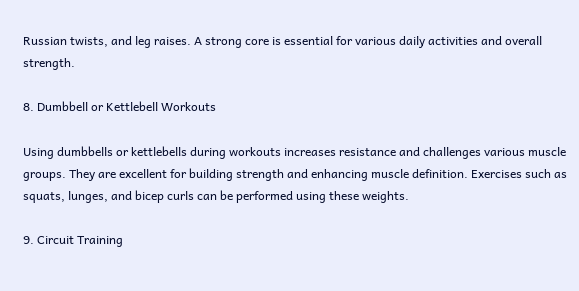Russian twists, and leg raises. A strong core is essential for various daily activities and overall strength.

8. Dumbbell or Kettlebell Workouts

Using dumbbells or kettlebells during workouts increases resistance and challenges various muscle groups. They are excellent for building strength and enhancing muscle definition. Exercises such as squats, lunges, and bicep curls can be performed using these weights.

9. Circuit Training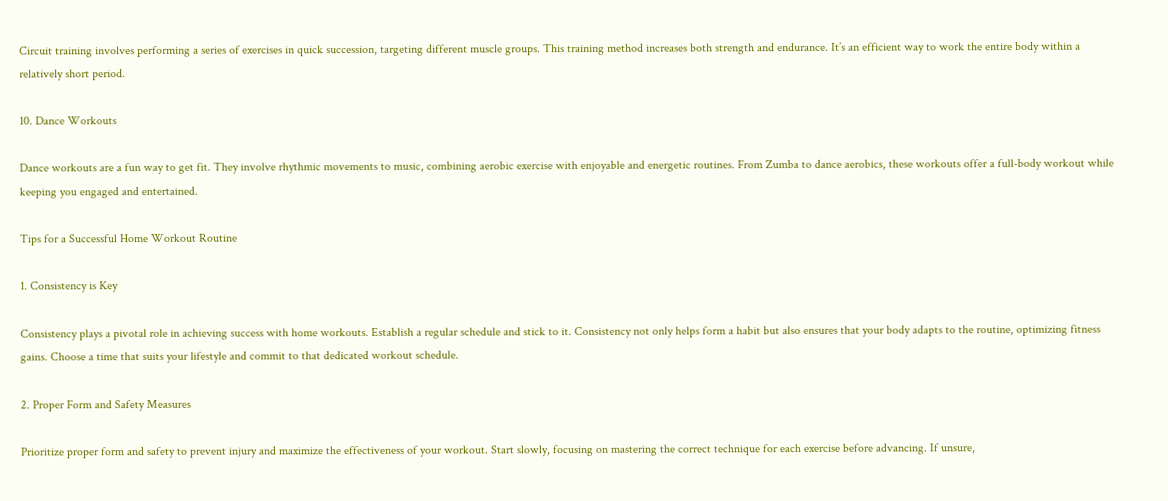Circuit training involves performing a series of exercises in quick succession, targeting different muscle groups. This training method increases both strength and endurance. It’s an efficient way to work the entire body within a relatively short period.

10. Dance Workouts

Dance workouts are a fun way to get fit. They involve rhythmic movements to music, combining aerobic exercise with enjoyable and energetic routines. From Zumba to dance aerobics, these workouts offer a full-body workout while keeping you engaged and entertained.

Tips for a Successful Home Workout Routine

1. Consistency is Key

Consistency plays a pivotal role in achieving success with home workouts. Establish a regular schedule and stick to it. Consistency not only helps form a habit but also ensures that your body adapts to the routine, optimizing fitness gains. Choose a time that suits your lifestyle and commit to that dedicated workout schedule.

2. Proper Form and Safety Measures

Prioritize proper form and safety to prevent injury and maximize the effectiveness of your workout. Start slowly, focusing on mastering the correct technique for each exercise before advancing. If unsure,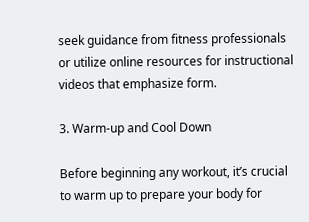seek guidance from fitness professionals or utilize online resources for instructional videos that emphasize form.

3. Warm-up and Cool Down

Before beginning any workout, it’s crucial to warm up to prepare your body for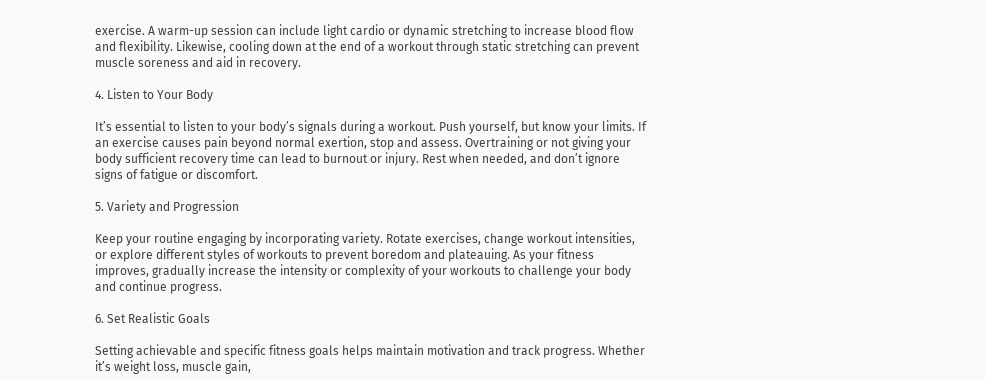exercise. A warm-up session can include light cardio or dynamic stretching to increase blood flow and flexibility. Likewise, cooling down at the end of a workout through static stretching can prevent muscle soreness and aid in recovery.

4. Listen to Your Body

It’s essential to listen to your body’s signals during a workout. Push yourself, but know your limits. If an exercise causes pain beyond normal exertion, stop and assess. Overtraining or not giving your body sufficient recovery time can lead to burnout or injury. Rest when needed, and don’t ignore signs of fatigue or discomfort.

5. Variety and Progression

Keep your routine engaging by incorporating variety. Rotate exercises, change workout intensities, or explore different styles of workouts to prevent boredom and plateauing. As your fitness improves, gradually increase the intensity or complexity of your workouts to challenge your body and continue progress.

6. Set Realistic Goals

Setting achievable and specific fitness goals helps maintain motivation and track progress. Whether it’s weight loss, muscle gain,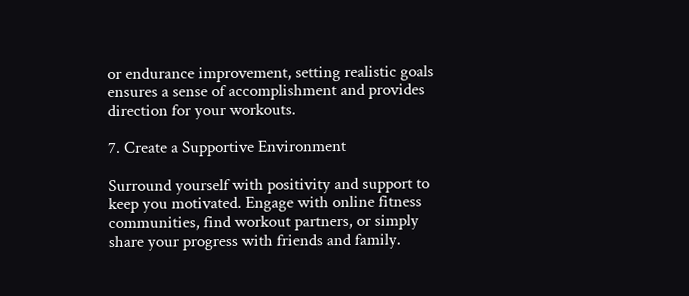or endurance improvement, setting realistic goals ensures a sense of accomplishment and provides direction for your workouts.

7. Create a Supportive Environment

Surround yourself with positivity and support to keep you motivated. Engage with online fitness communities, find workout partners, or simply share your progress with friends and family.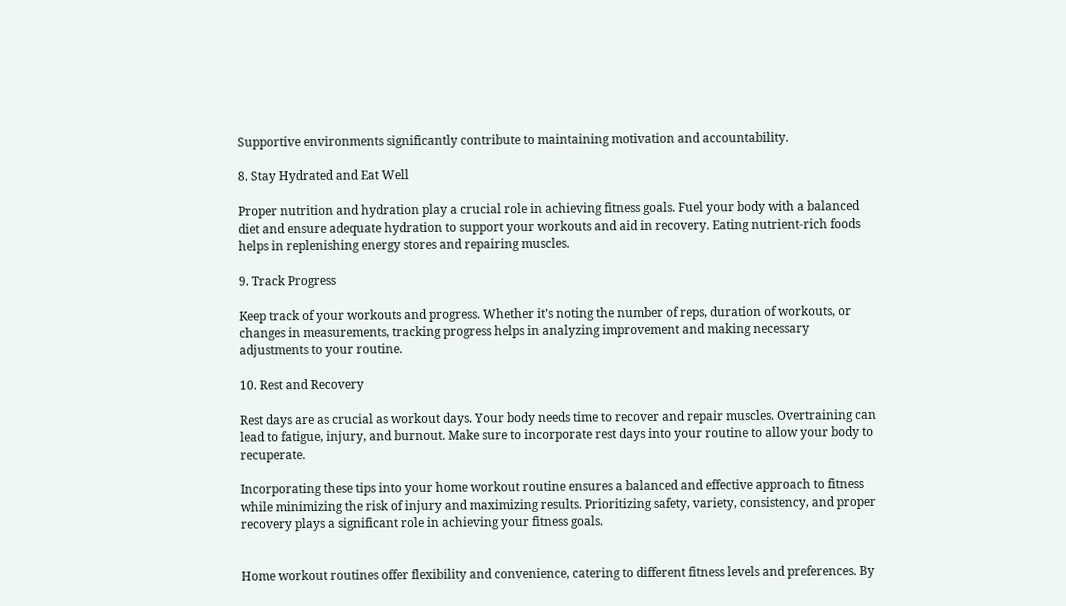Supportive environments significantly contribute to maintaining motivation and accountability.

8. Stay Hydrated and Eat Well

Proper nutrition and hydration play a crucial role in achieving fitness goals. Fuel your body with a balanced diet and ensure adequate hydration to support your workouts and aid in recovery. Eating nutrient-rich foods helps in replenishing energy stores and repairing muscles.

9. Track Progress

Keep track of your workouts and progress. Whether it’s noting the number of reps, duration of workouts, or changes in measurements, tracking progress helps in analyzing improvement and making necessary adjustments to your routine.

10. Rest and Recovery

Rest days are as crucial as workout days. Your body needs time to recover and repair muscles. Overtraining can lead to fatigue, injury, and burnout. Make sure to incorporate rest days into your routine to allow your body to recuperate.

Incorporating these tips into your home workout routine ensures a balanced and effective approach to fitness while minimizing the risk of injury and maximizing results. Prioritizing safety, variety, consistency, and proper recovery plays a significant role in achieving your fitness goals.


Home workout routines offer flexibility and convenience, catering to different fitness levels and preferences. By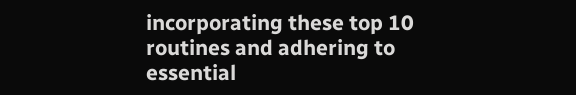incorporating these top 10 routines and adhering to essential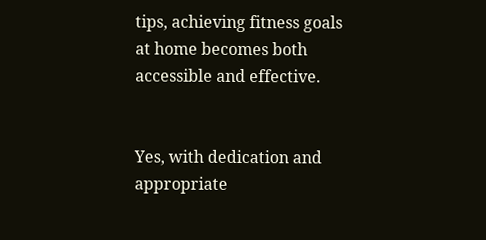tips, achieving fitness goals at home becomes both accessible and effective.


Yes, with dedication and appropriate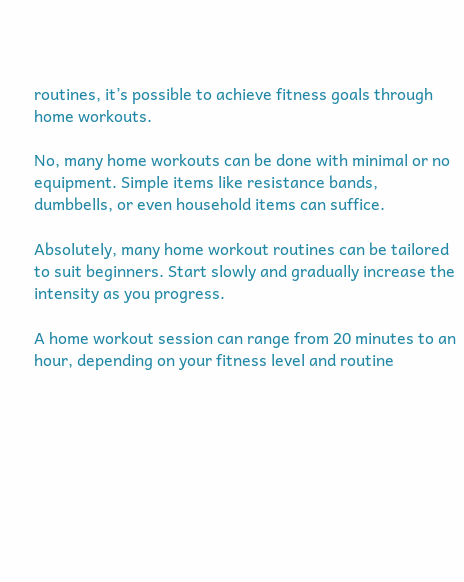routines, it’s possible to achieve fitness goals through home workouts.

No, many home workouts can be done with minimal or no equipment. Simple items like resistance bands, dumbbells, or even household items can suffice.

Absolutely, many home workout routines can be tailored to suit beginners. Start slowly and gradually increase the intensity as you progress.

A home workout session can range from 20 minutes to an hour, depending on your fitness level and routine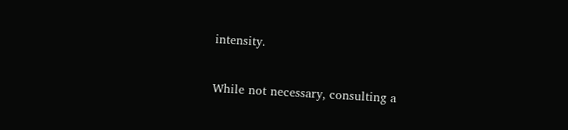intensity.

While not necessary, consulting a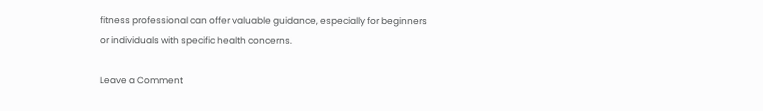fitness professional can offer valuable guidance, especially for beginners or individuals with specific health concerns.

Leave a Comment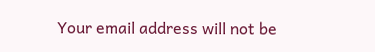Your email address will not be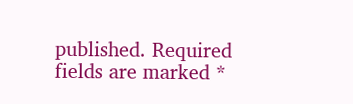published. Required fields are marked *